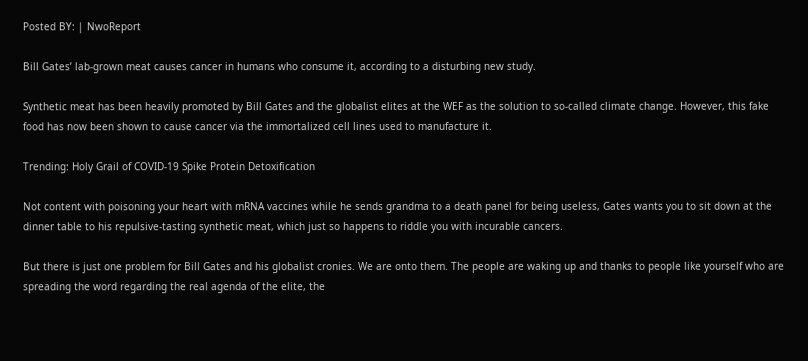Posted BY: | NwoReport

Bill Gates’ lab-grown meat causes cancer in humans who consume it, according to a disturbing new study.

Synthetic meat has been heavily promoted by Bill Gates and the globalist elites at the WEF as the solution to so-called climate change. However, this fake food has now been shown to cause cancer via the immortalized cell lines used to manufacture it.

Trending: Holy Grail of COVID-19 Spike Protein Detoxification

Not content with poisoning your heart with mRNA vaccines while he sends grandma to a death panel for being useless, Gates wants you to sit down at the dinner table to his repulsive-tasting synthetic meat, which just so happens to riddle you with incurable cancers.

But there is just one problem for Bill Gates and his globalist cronies. We are onto them. The people are waking up and thanks to people like yourself who are spreading the word regarding the real agenda of the elite, the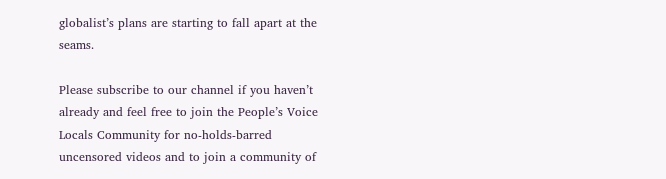globalist’s plans are starting to fall apart at the seams.

Please subscribe to our channel if you haven’t already and feel free to join the People’s Voice Locals Community for no-holds-barred uncensored videos and to join a community of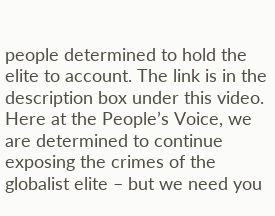people determined to hold the elite to account. The link is in the description box under this video. Here at the People’s Voice, we are determined to continue exposing the crimes of the globalist elite – but we need you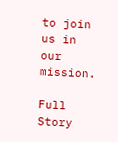to join us in our mission.

Full Story